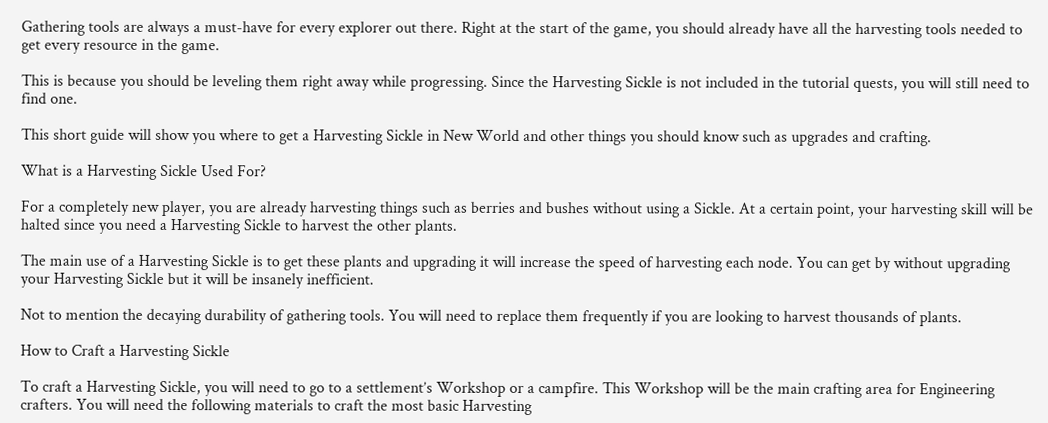Gathering tools are always a must-have for every explorer out there. Right at the start of the game, you should already have all the harvesting tools needed to get every resource in the game.

This is because you should be leveling them right away while progressing. Since the Harvesting Sickle is not included in the tutorial quests, you will still need to find one.

This short guide will show you where to get a Harvesting Sickle in New World and other things you should know such as upgrades and crafting.

What is a Harvesting Sickle Used For?

For a completely new player, you are already harvesting things such as berries and bushes without using a Sickle. At a certain point, your harvesting skill will be halted since you need a Harvesting Sickle to harvest the other plants.

The main use of a Harvesting Sickle is to get these plants and upgrading it will increase the speed of harvesting each node. You can get by without upgrading your Harvesting Sickle but it will be insanely inefficient.

Not to mention the decaying durability of gathering tools. You will need to replace them frequently if you are looking to harvest thousands of plants.

How to Craft a Harvesting Sickle

To craft a Harvesting Sickle, you will need to go to a settlement’s Workshop or a campfire. This Workshop will be the main crafting area for Engineering crafters. You will need the following materials to craft the most basic Harvesting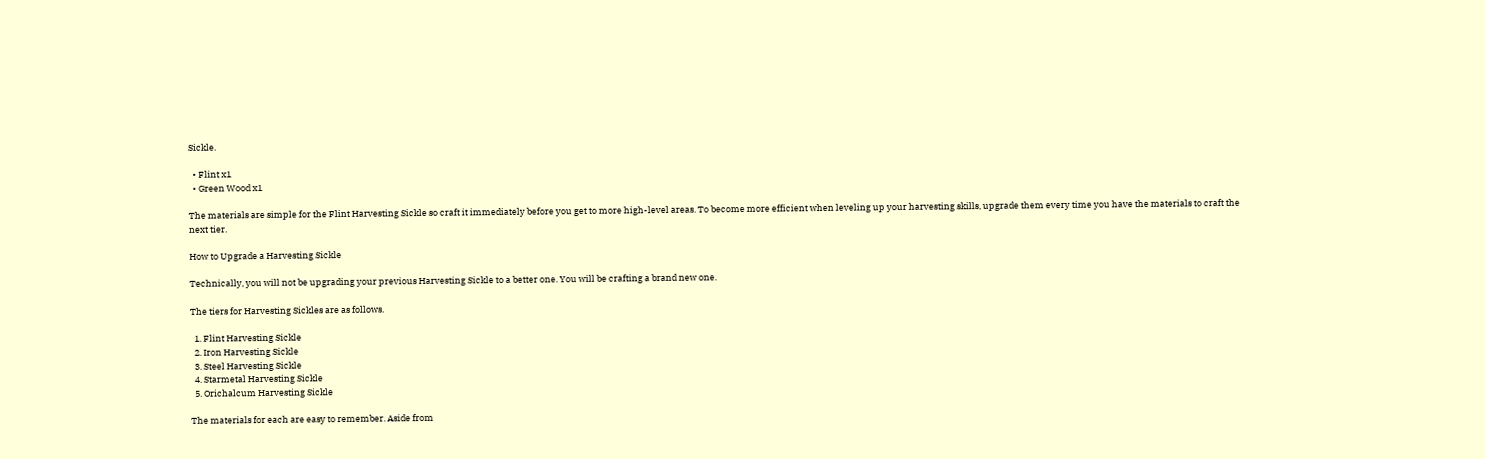Sickle.

  • Flint x1
  • Green Wood x1

The materials are simple for the Flint Harvesting Sickle so craft it immediately before you get to more high-level areas. To become more efficient when leveling up your harvesting skills, upgrade them every time you have the materials to craft the next tier.

How to Upgrade a Harvesting Sickle

Technically, you will not be upgrading your previous Harvesting Sickle to a better one. You will be crafting a brand new one.

The tiers for Harvesting Sickles are as follows.

  1. Flint Harvesting Sickle
  2. Iron Harvesting Sickle
  3. Steel Harvesting Sickle
  4. Starmetal Harvesting Sickle
  5. Orichalcum Harvesting Sickle

The materials for each are easy to remember. Aside from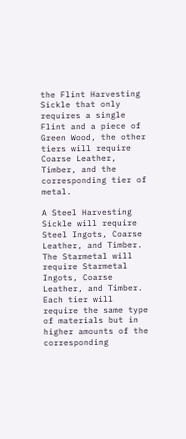the Flint Harvesting Sickle that only requires a single Flint and a piece of Green Wood, the other tiers will require Coarse Leather, Timber, and the corresponding tier of metal.

A Steel Harvesting Sickle will require Steel Ingots, Coarse Leather, and Timber. The Starmetal will require Starmetal Ingots, Coarse Leather, and Timber. Each tier will require the same type of materials but in higher amounts of the corresponding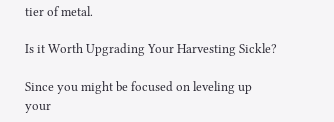tier of metal.

Is it Worth Upgrading Your Harvesting Sickle?

Since you might be focused on leveling up your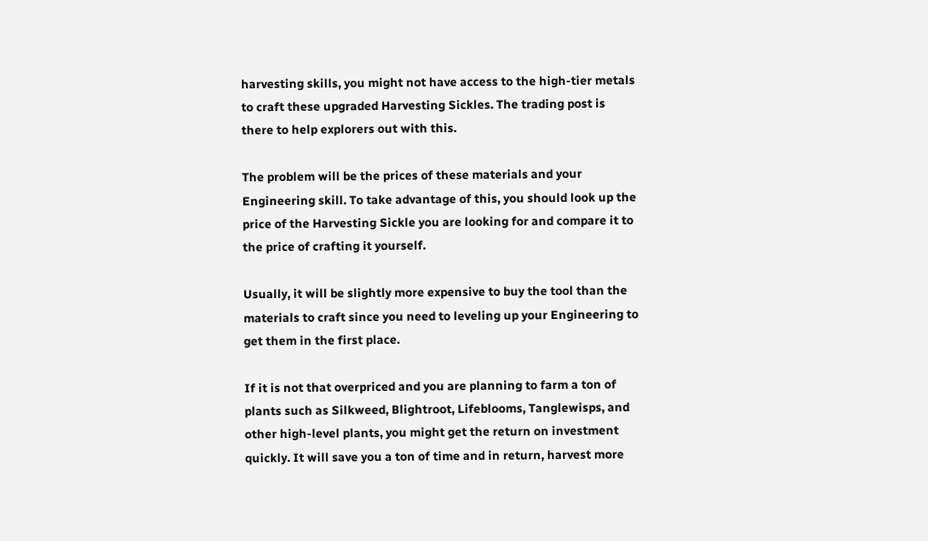harvesting skills, you might not have access to the high-tier metals to craft these upgraded Harvesting Sickles. The trading post is there to help explorers out with this.

The problem will be the prices of these materials and your Engineering skill. To take advantage of this, you should look up the price of the Harvesting Sickle you are looking for and compare it to the price of crafting it yourself.

Usually, it will be slightly more expensive to buy the tool than the materials to craft since you need to leveling up your Engineering to get them in the first place.

If it is not that overpriced and you are planning to farm a ton of plants such as Silkweed, Blightroot, Lifeblooms, Tanglewisps, and other high-level plants, you might get the return on investment quickly. It will save you a ton of time and in return, harvest more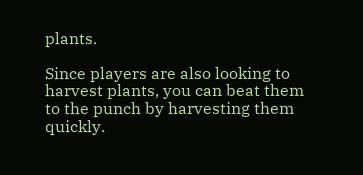plants.

Since players are also looking to harvest plants, you can beat them to the punch by harvesting them quickly.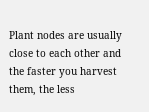Plant nodes are usually close to each other and the faster you harvest them, the less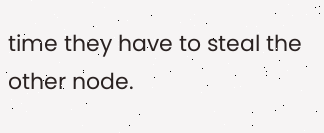time they have to steal the other node.